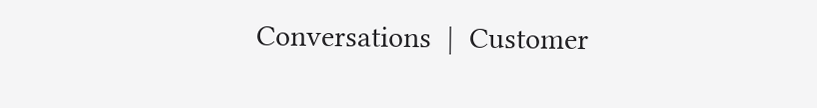Conversations  |  Customer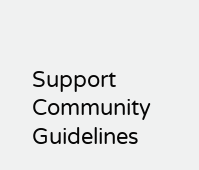Support Community Guidelines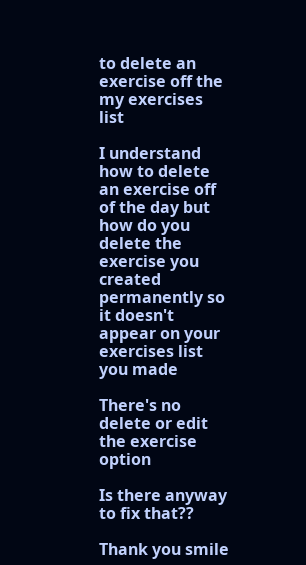to delete an exercise off the my exercises list

I understand how to delete an exercise off of the day but how do you delete the exercise you created permanently so it doesn't appear on your exercises list you made

There's no delete or edit the exercise option

Is there anyway to fix that??

Thank you smile